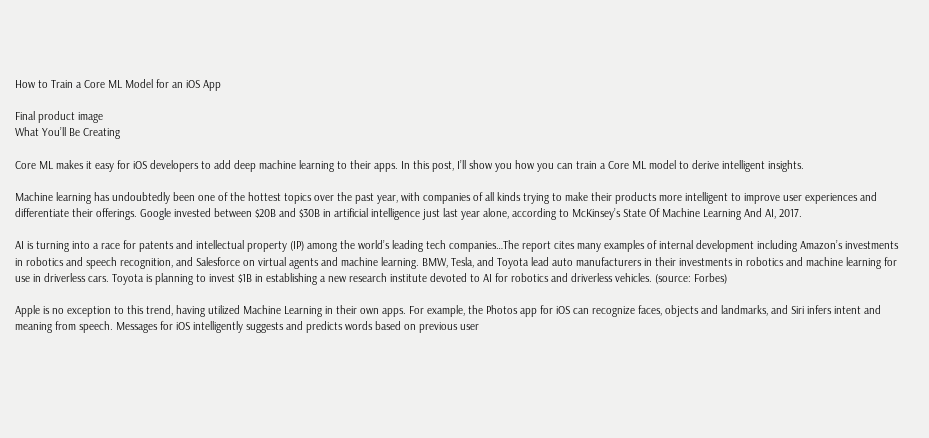How to Train a Core ML Model for an iOS App

Final product image
What You’ll Be Creating

Core ML makes it easy for iOS developers to add deep machine learning to their apps. In this post, I’ll show you how you can train a Core ML model to derive intelligent insights.

Machine learning has undoubtedly been one of the hottest topics over the past year, with companies of all kinds trying to make their products more intelligent to improve user experiences and differentiate their offerings. Google invested between $20B and $30B in artificial intelligence just last year alone, according to McKinsey’s State Of Machine Learning And AI, 2017.

AI is turning into a race for patents and intellectual property (IP) among the world’s leading tech companies…The report cites many examples of internal development including Amazon’s investments in robotics and speech recognition, and Salesforce on virtual agents and machine learning. BMW, Tesla, and Toyota lead auto manufacturers in their investments in robotics and machine learning for use in driverless cars. Toyota is planning to invest $1B in establishing a new research institute devoted to AI for robotics and driverless vehicles. (source: Forbes)

Apple is no exception to this trend, having utilized Machine Learning in their own apps. For example, the Photos app for iOS can recognize faces, objects and landmarks, and Siri infers intent and meaning from speech. Messages for iOS intelligently suggests and predicts words based on previous user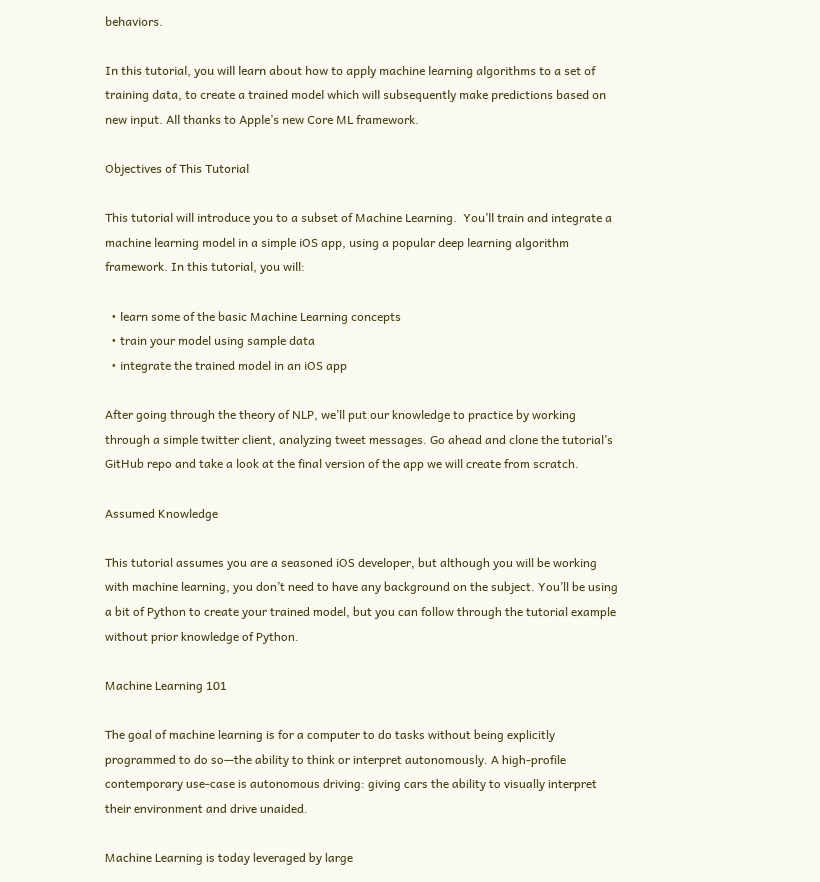behaviors.

In this tutorial, you will learn about how to apply machine learning algorithms to a set of training data, to create a trained model which will subsequently make predictions based on new input. All thanks to Apple’s new Core ML framework.

Objectives of This Tutorial

This tutorial will introduce you to a subset of Machine Learning.  You’ll train and integrate a machine learning model in a simple iOS app, using a popular deep learning algorithm framework. In this tutorial, you will:

  • learn some of the basic Machine Learning concepts
  • train your model using sample data
  • integrate the trained model in an iOS app

After going through the theory of NLP, we’ll put our knowledge to practice by working through a simple twitter client, analyzing tweet messages. Go ahead and clone the tutorial’s GitHub repo and take a look at the final version of the app we will create from scratch.

Assumed Knowledge

This tutorial assumes you are a seasoned iOS developer, but although you will be working with machine learning, you don’t need to have any background on the subject. You’ll be using a bit of Python to create your trained model, but you can follow through the tutorial example without prior knowledge of Python.

Machine Learning 101

The goal of machine learning is for a computer to do tasks without being explicitly programmed to do so—the ability to think or interpret autonomously. A high-profile contemporary use-case is autonomous driving: giving cars the ability to visually interpret their environment and drive unaided.

Machine Learning is today leveraged by large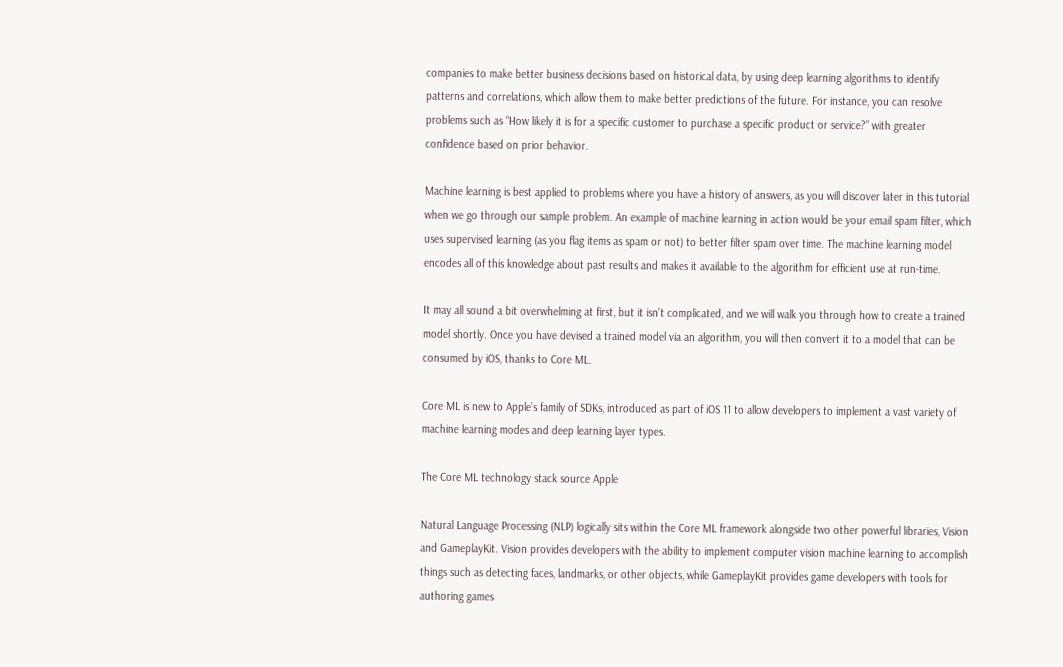companies to make better business decisions based on historical data, by using deep learning algorithms to identify patterns and correlations, which allow them to make better predictions of the future. For instance, you can resolve problems such as “How likely it is for a specific customer to purchase a specific product or service?” with greater confidence based on prior behavior.

Machine learning is best applied to problems where you have a history of answers, as you will discover later in this tutorial when we go through our sample problem. An example of machine learning in action would be your email spam filter, which uses supervised learning (as you flag items as spam or not) to better filter spam over time. The machine learning model encodes all of this knowledge about past results and makes it available to the algorithm for efficient use at run-time.

It may all sound a bit overwhelming at first, but it isn’t complicated, and we will walk you through how to create a trained model shortly. Once you have devised a trained model via an algorithm, you will then convert it to a model that can be consumed by iOS, thanks to Core ML.

Core ML is new to Apple’s family of SDKs, introduced as part of iOS 11 to allow developers to implement a vast variety of machine learning modes and deep learning layer types.

The Core ML technology stack source Apple

Natural Language Processing (NLP) logically sits within the Core ML framework alongside two other powerful libraries, Vision and GameplayKit. Vision provides developers with the ability to implement computer vision machine learning to accomplish things such as detecting faces, landmarks, or other objects, while GameplayKit provides game developers with tools for authoring games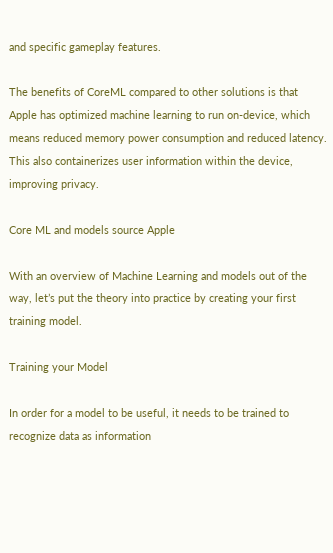and specific gameplay features.

The benefits of CoreML compared to other solutions is that Apple has optimized machine learning to run on-device, which means reduced memory power consumption and reduced latency. This also containerizes user information within the device, improving privacy.

Core ML and models source Apple

With an overview of Machine Learning and models out of the way, let’s put the theory into practice by creating your first training model.

Training your Model

In order for a model to be useful, it needs to be trained to recognize data as information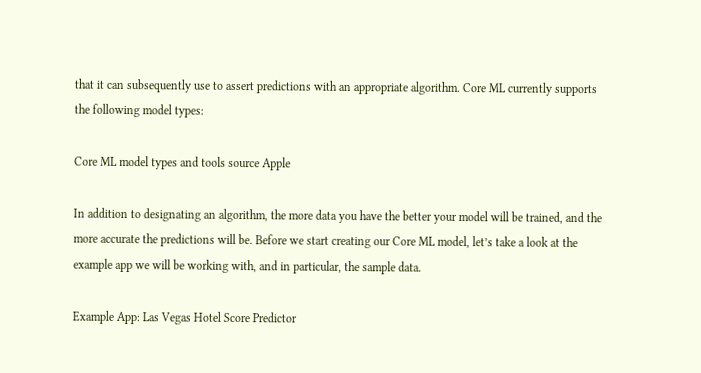that it can subsequently use to assert predictions with an appropriate algorithm. Core ML currently supports the following model types:

Core ML model types and tools source Apple

In addition to designating an algorithm, the more data you have the better your model will be trained, and the more accurate the predictions will be. Before we start creating our Core ML model, let’s take a look at the example app we will be working with, and in particular, the sample data.

Example App: Las Vegas Hotel Score Predictor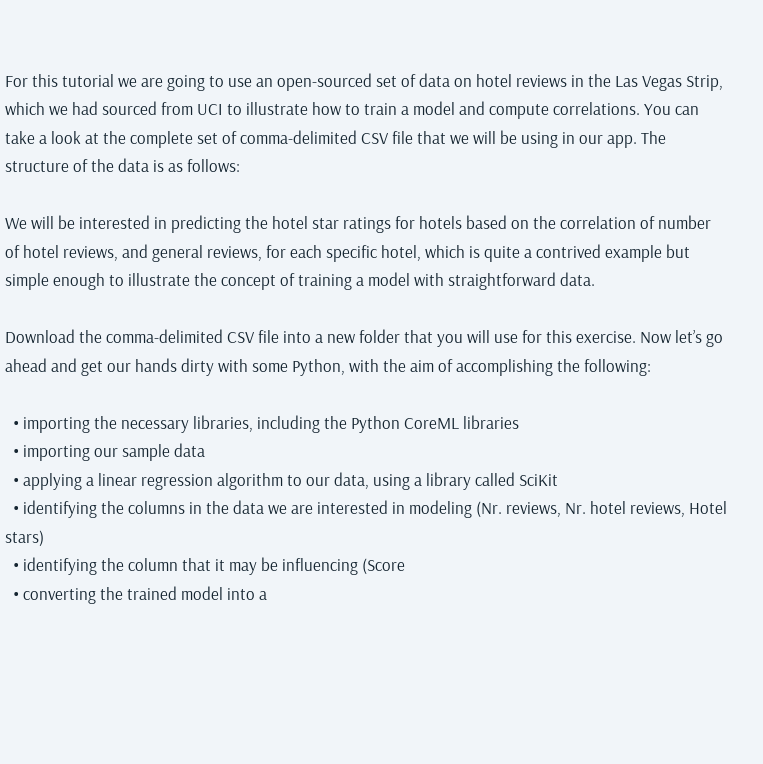For this tutorial we are going to use an open-sourced set of data on hotel reviews in the Las Vegas Strip, which we had sourced from UCI to illustrate how to train a model and compute correlations. You can take a look at the complete set of comma-delimited CSV file that we will be using in our app. The structure of the data is as follows:

We will be interested in predicting the hotel star ratings for hotels based on the correlation of number of hotel reviews, and general reviews, for each specific hotel, which is quite a contrived example but simple enough to illustrate the concept of training a model with straightforward data.

Download the comma-delimited CSV file into a new folder that you will use for this exercise. Now let’s go ahead and get our hands dirty with some Python, with the aim of accomplishing the following:

  • importing the necessary libraries, including the Python CoreML libraries
  • importing our sample data
  • applying a linear regression algorithm to our data, using a library called SciKit
  • identifying the columns in the data we are interested in modeling (Nr. reviews, Nr. hotel reviews, Hotel stars)
  • identifying the column that it may be influencing (Score
  • converting the trained model into a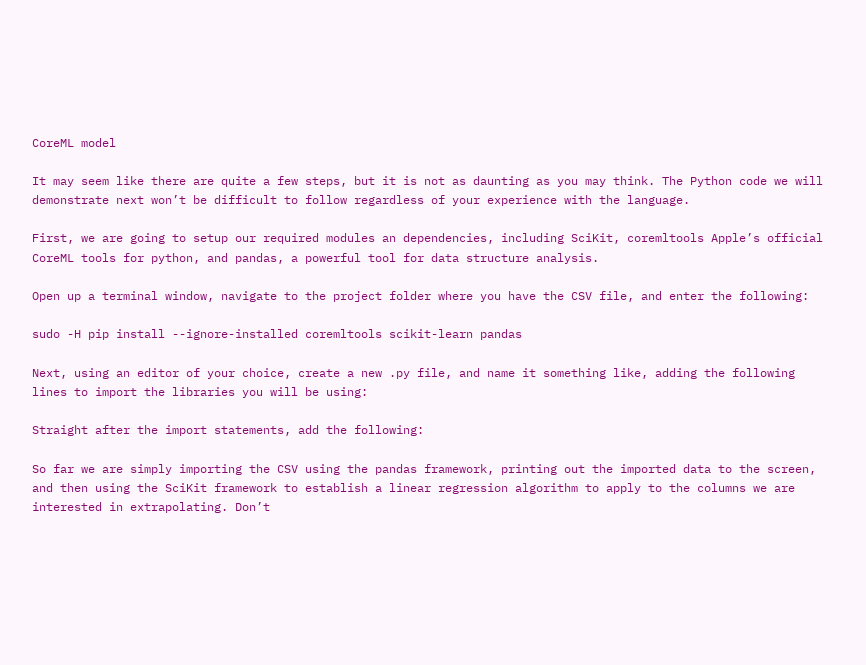CoreML model

It may seem like there are quite a few steps, but it is not as daunting as you may think. The Python code we will demonstrate next won’t be difficult to follow regardless of your experience with the language.

First, we are going to setup our required modules an dependencies, including SciKit, coremltools Apple’s official CoreML tools for python, and pandas, a powerful tool for data structure analysis.

Open up a terminal window, navigate to the project folder where you have the CSV file, and enter the following:

sudo -H pip install --ignore-installed coremltools scikit-learn pandas

Next, using an editor of your choice, create a new .py file, and name it something like, adding the following lines to import the libraries you will be using:

Straight after the import statements, add the following:

So far we are simply importing the CSV using the pandas framework, printing out the imported data to the screen, and then using the SciKit framework to establish a linear regression algorithm to apply to the columns we are interested in extrapolating. Don’t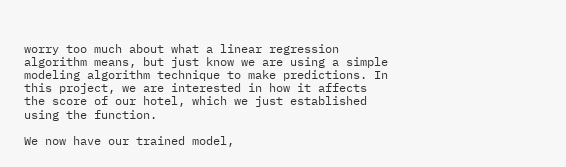worry too much about what a linear regression algorithm means, but just know we are using a simple modeling algorithm technique to make predictions. In this project, we are interested in how it affects the score of our hotel, which we just established using the function.

We now have our trained model,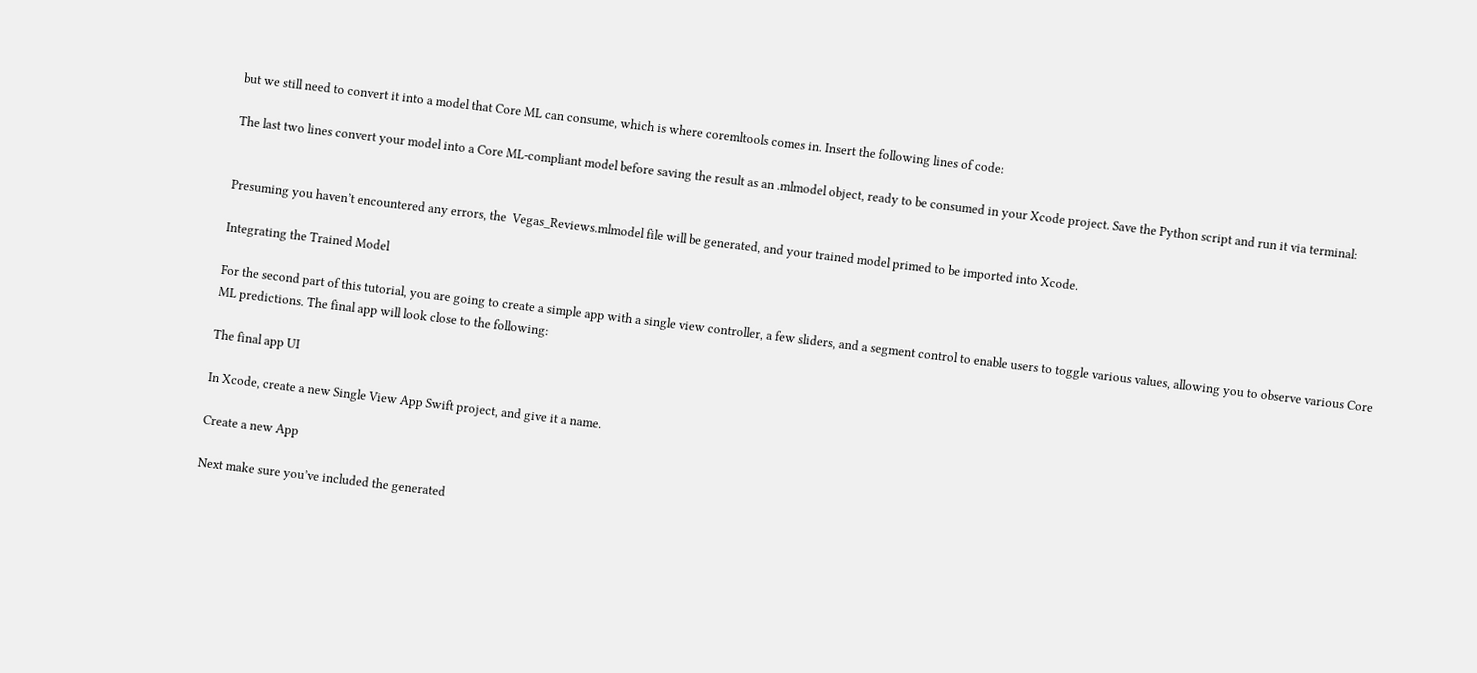but we still need to convert it into a model that Core ML can consume, which is where coremltools comes in. Insert the following lines of code:

The last two lines convert your model into a Core ML-compliant model before saving the result as an .mlmodel object, ready to be consumed in your Xcode project. Save the Python script and run it via terminal:


Presuming you haven’t encountered any errors, the  Vegas_Reviews.mlmodel file will be generated, and your trained model primed to be imported into Xcode.

Integrating the Trained Model

For the second part of this tutorial, you are going to create a simple app with a single view controller, a few sliders, and a segment control to enable users to toggle various values, allowing you to observe various Core ML predictions. The final app will look close to the following:

The final app UI

In Xcode, create a new Single View App Swift project, and give it a name.

Create a new App

Next make sure you’ve included the generated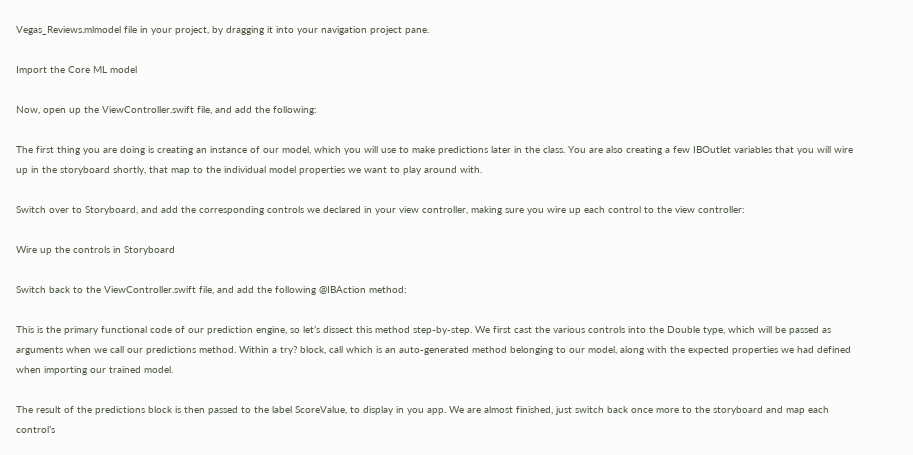Vegas_Reviews.mlmodel file in your project, by dragging it into your navigation project pane.

Import the Core ML model

Now, open up the ViewController.swift file, and add the following:

The first thing you are doing is creating an instance of our model, which you will use to make predictions later in the class. You are also creating a few IBOutlet variables that you will wire up in the storyboard shortly, that map to the individual model properties we want to play around with.

Switch over to Storyboard, and add the corresponding controls we declared in your view controller, making sure you wire up each control to the view controller:

Wire up the controls in Storyboard

Switch back to the ViewController.swift file, and add the following @IBAction method:

This is the primary functional code of our prediction engine, so let’s dissect this method step-by-step. We first cast the various controls into the Double type, which will be passed as arguments when we call our predictions method. Within a try? block, call which is an auto-generated method belonging to our model, along with the expected properties we had defined when importing our trained model.

The result of the predictions block is then passed to the label ScoreValue, to display in you app. We are almost finished, just switch back once more to the storyboard and map each control’s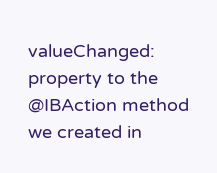valueChanged: property to the @IBAction method we created in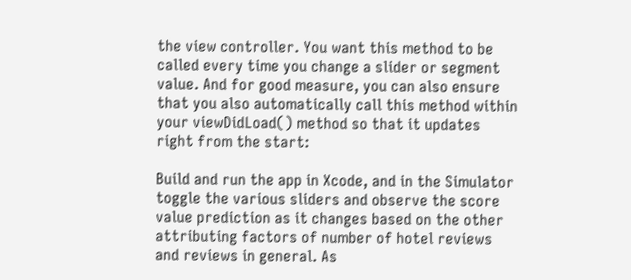the view controller. You want this method to be called every time you change a slider or segment value. And for good measure, you can also ensure that you also automatically call this method within your viewDidLoad() method so that it updates right from the start:

Build and run the app in Xcode, and in the Simulator toggle the various sliders and observe the score value prediction as it changes based on the other attributing factors of number of hotel reviews and reviews in general. As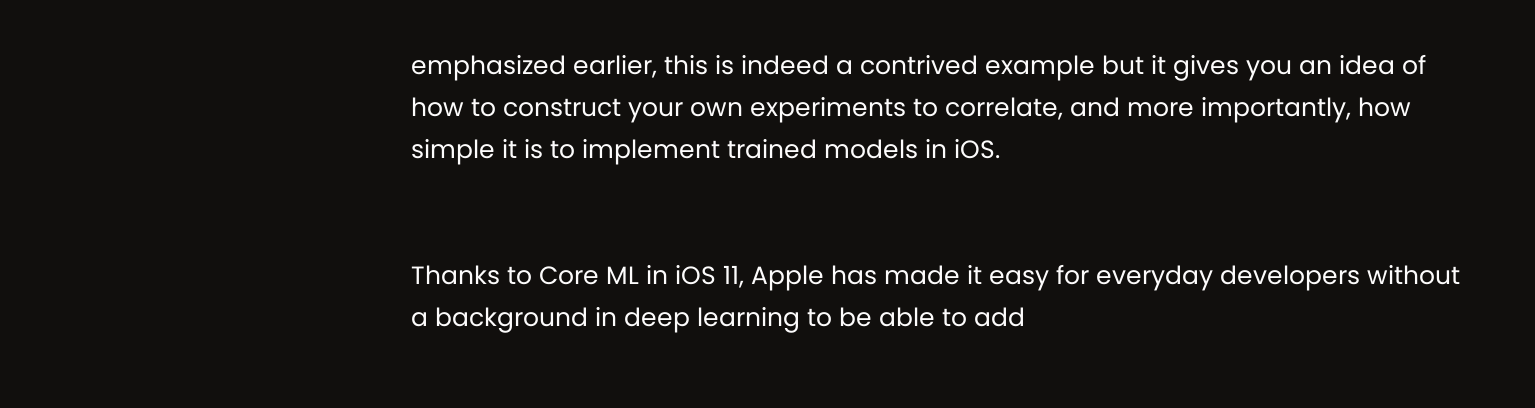emphasized earlier, this is indeed a contrived example but it gives you an idea of how to construct your own experiments to correlate, and more importantly, how simple it is to implement trained models in iOS.


Thanks to Core ML in iOS 11, Apple has made it easy for everyday developers without a background in deep learning to be able to add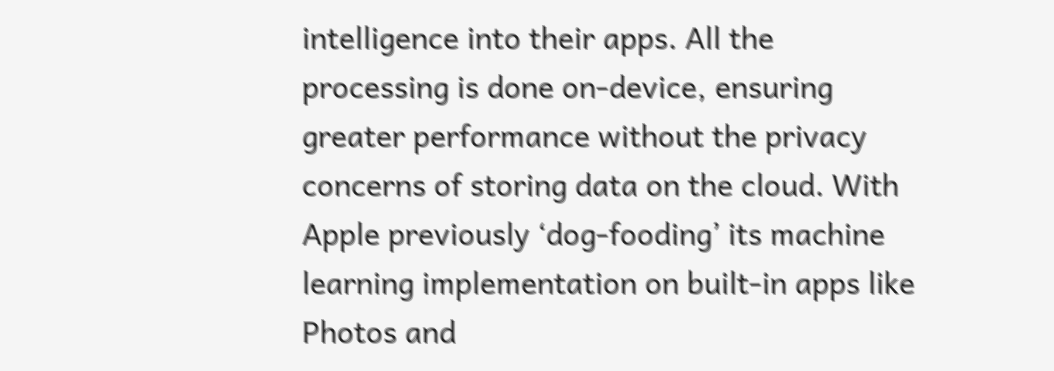intelligence into their apps. All the processing is done on-device, ensuring greater performance without the privacy concerns of storing data on the cloud. With Apple previously ‘dog-fooding’ its machine learning implementation on built-in apps like Photos and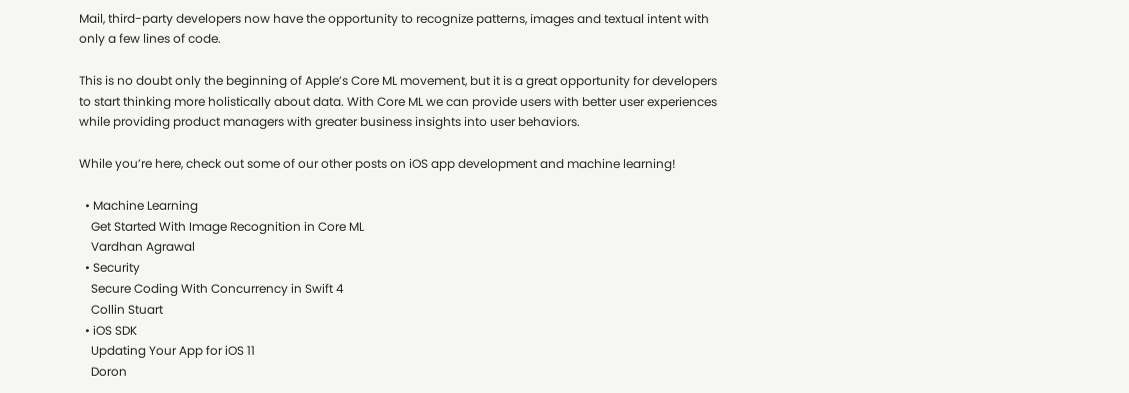Mail, third-party developers now have the opportunity to recognize patterns, images and textual intent with only a few lines of code.

This is no doubt only the beginning of Apple’s Core ML movement, but it is a great opportunity for developers to start thinking more holistically about data. With Core ML we can provide users with better user experiences while providing product managers with greater business insights into user behaviors.

While you’re here, check out some of our other posts on iOS app development and machine learning!

  • Machine Learning
    Get Started With Image Recognition in Core ML
    Vardhan Agrawal
  • Security
    Secure Coding With Concurrency in Swift 4
    Collin Stuart
  • iOS SDK
    Updating Your App for iOS 11
    Doron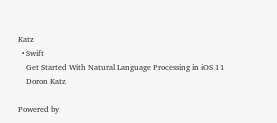Katz
  • Swift
    Get Started With Natural Language Processing in iOS 11
    Doron Katz

Powered by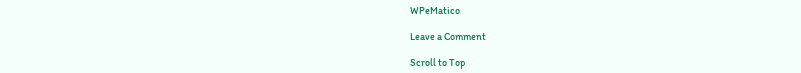WPeMatico

Leave a Comment

Scroll to Top